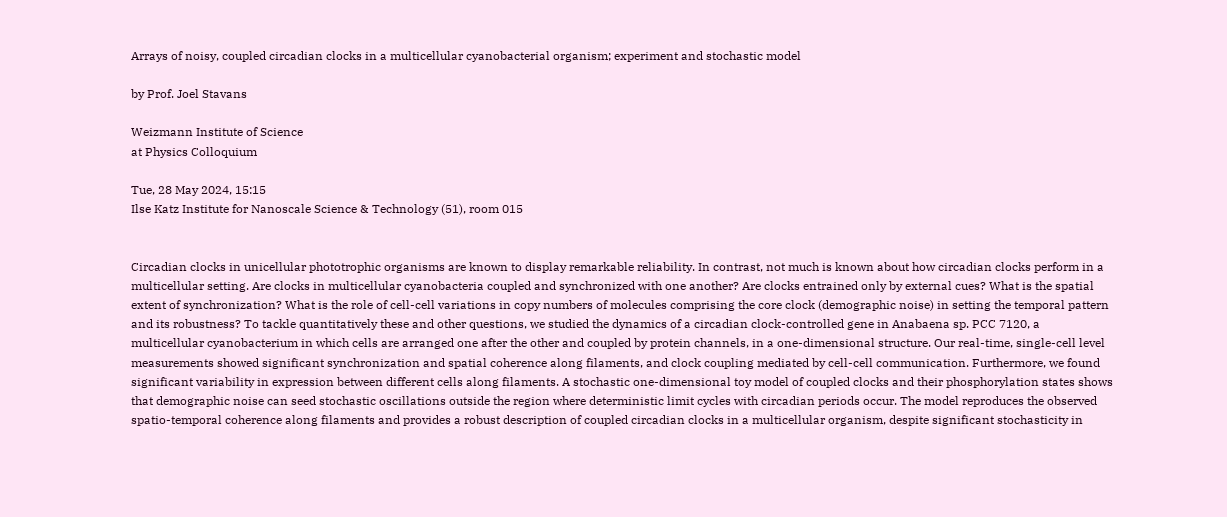Arrays of noisy, coupled circadian clocks in a multicellular cyanobacterial organism; experiment and stochastic model

by Prof. Joel Stavans

Weizmann Institute of Science
at Physics Colloquium

Tue, 28 May 2024, 15:15
Ilse Katz Institute for Nanoscale Science & Technology (51), room 015


Circadian clocks in unicellular phototrophic organisms are known to display remarkable reliability. In contrast, not much is known about how circadian clocks perform in a multicellular setting. Are clocks in multicellular cyanobacteria coupled and synchronized with one another? Are clocks entrained only by external cues? What is the spatial extent of synchronization? What is the role of cell-cell variations in copy numbers of molecules comprising the core clock (demographic noise) in setting the temporal pattern and its robustness? To tackle quantitatively these and other questions, we studied the dynamics of a circadian clock-controlled gene in Anabaena sp. PCC 7120, a multicellular cyanobacterium in which cells are arranged one after the other and coupled by protein channels, in a one-dimensional structure. Our real-time, single-cell level measurements showed significant synchronization and spatial coherence along filaments, and clock coupling mediated by cell-cell communication. Furthermore, we found significant variability in expression between different cells along filaments. A stochastic one-dimensional toy model of coupled clocks and their phosphorylation states shows that demographic noise can seed stochastic oscillations outside the region where deterministic limit cycles with circadian periods occur. The model reproduces the observed spatio-temporal coherence along filaments and provides a robust description of coupled circadian clocks in a multicellular organism, despite significant stochasticity in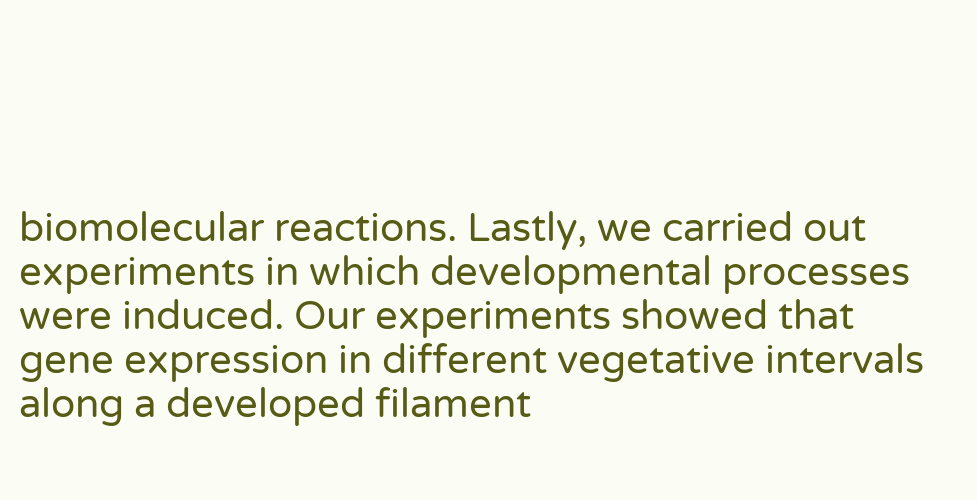biomolecular reactions. Lastly, we carried out experiments in which developmental processes were induced. Our experiments showed that gene expression in different vegetative intervals along a developed filament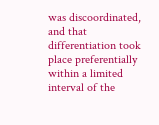was discoordinated, and that differentiation took place preferentially within a limited interval of the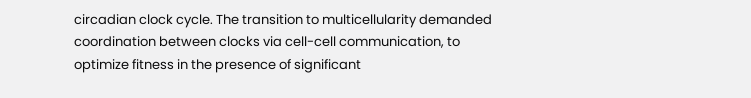circadian clock cycle. The transition to multicellularity demanded coordination between clocks via cell-cell communication, to optimize fitness in the presence of significant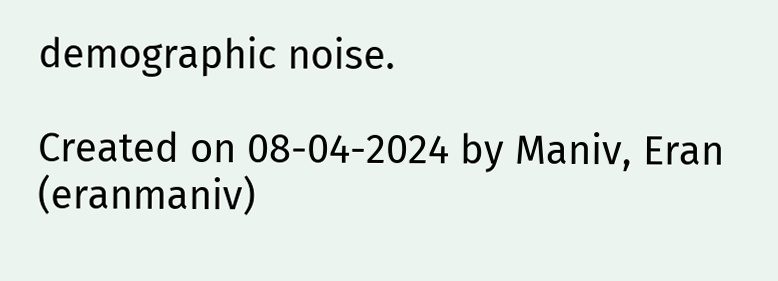demographic noise.

Created on 08-04-2024 by Maniv, Eran (eranmaniv)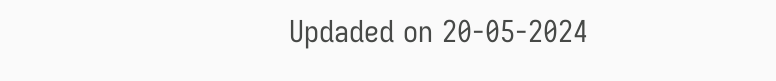Updaded on 20-05-2024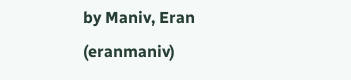by Maniv, Eran (eranmaniv)